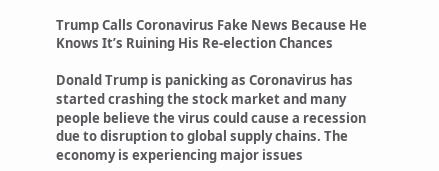Trump Calls Coronavirus Fake News Because He Knows It’s Ruining His Re-election Chances

Donald Trump is panicking as Coronavirus has started crashing the stock market and many people believe the virus could cause a recession due to disruption to global supply chains. The economy is experiencing major issues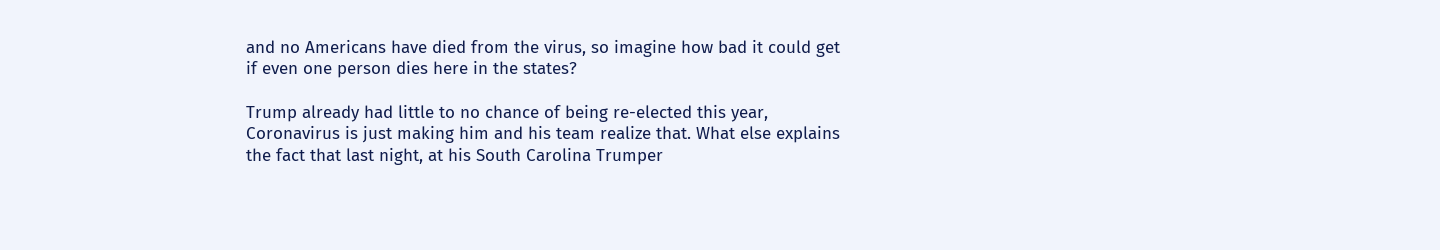and no Americans have died from the virus, so imagine how bad it could get if even one person dies here in the states?

Trump already had little to no chance of being re-elected this year, Coronavirus is just making him and his team realize that. What else explains the fact that last night, at his South Carolina Trumper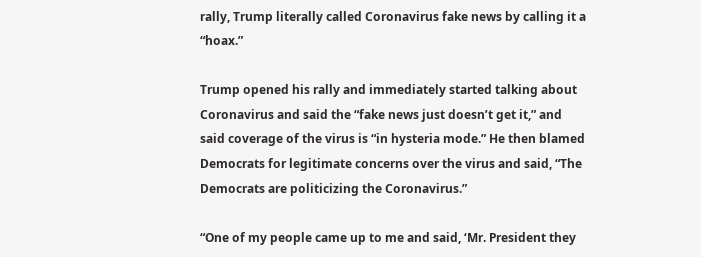rally, Trump literally called Coronavirus fake news by calling it a “hoax.”

Trump opened his rally and immediately started talking about Coronavirus and said the “fake news just doesn’t get it,” and said coverage of the virus is “in hysteria mode.” He then blamed Democrats for legitimate concerns over the virus and said, “The Democrats are politicizing the Coronavirus.”

“One of my people came up to me and said, ‘Mr. President they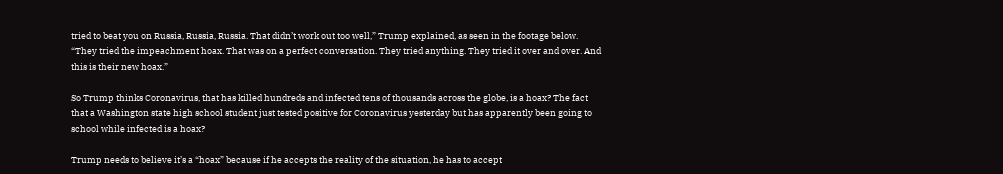tried to beat you on Russia, Russia, Russia. That didn’t work out too well,” Trump explained, as seen in the footage below. “They tried the impeachment hoax. That was on a perfect conversation. They tried anything. They tried it over and over. And this is their new hoax.”

So Trump thinks Coronavirus, that has killed hundreds and infected tens of thousands across the globe, is a hoax? The fact that a Washington state high school student just tested positive for Coronavirus yesterday but has apparently been going to school while infected is a hoax?

Trump needs to believe it’s a “hoax” because if he accepts the reality of the situation, he has to accept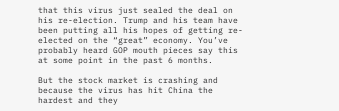that this virus just sealed the deal on his re-election. Trump and his team have been putting all his hopes of getting re-elected on the “great” economy. You’ve probably heard GOP mouth pieces say this at some point in the past 6 months.

But the stock market is crashing and because the virus has hit China the hardest and they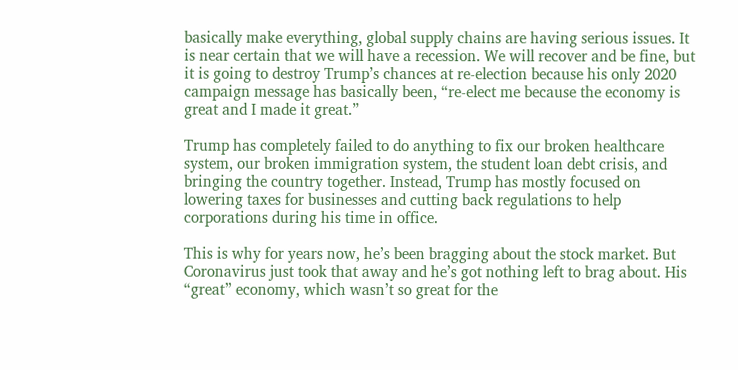basically make everything, global supply chains are having serious issues. It is near certain that we will have a recession. We will recover and be fine, but it is going to destroy Trump’s chances at re-election because his only 2020 campaign message has basically been, “re-elect me because the economy is great and I made it great.”

Trump has completely failed to do anything to fix our broken healthcare system, our broken immigration system, the student loan debt crisis, and bringing the country together. Instead, Trump has mostly focused on lowering taxes for businesses and cutting back regulations to help corporations during his time in office.

This is why for years now, he’s been bragging about the stock market. But Coronavirus just took that away and he’s got nothing left to brag about. His “great” economy, which wasn’t so great for the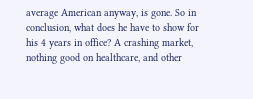average American anyway, is gone. So in conclusion, what does he have to show for his 4 years in office? A crashing market, nothing good on healthcare, and other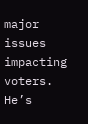major issues impacting voters. He’s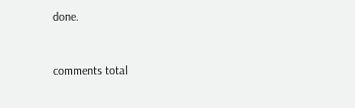done.


comments total